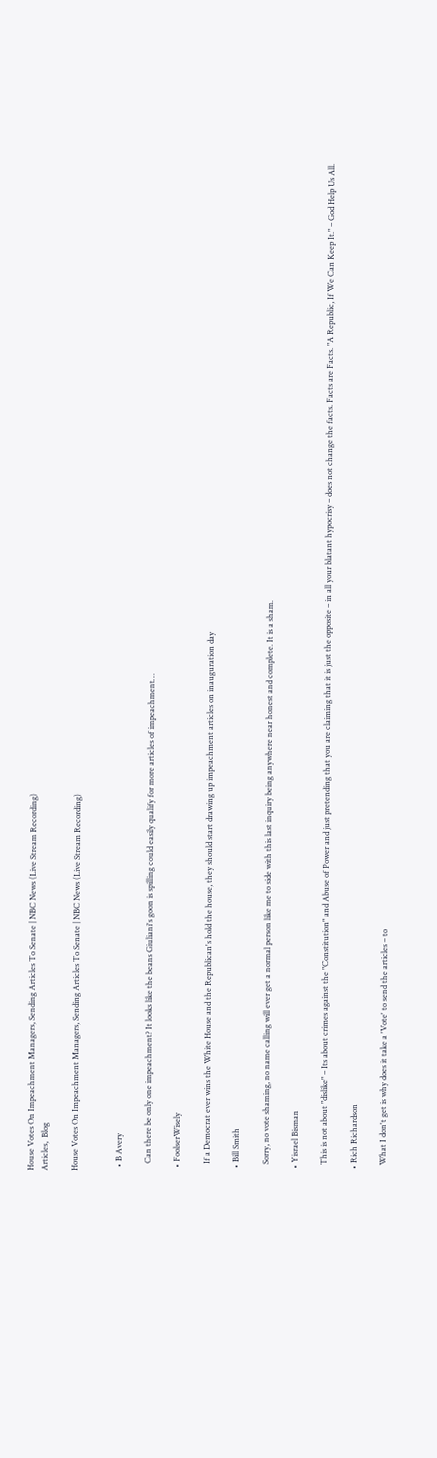House Votes On Impeachment Managers, Sending Articles To Senate | NBC News (Live Stream Recording)
Articles,  Blog

House Votes On Impeachment Managers, Sending Articles To Senate | NBC News (Live Stream Recording)


  • B Avery

    Can there be only one impeachment? It looks like the beans Giuliani's goon is spilling could easily qualify for more articles of impeachment…

  • FoolserWisely

    If a Democrat ever wins the White House and the Republican's hold the house, they should start drawing up impeachment articles on inauguration day

  • Bill Smith

    Sorry, no vote shaming, no name calling will ever get a normal person like me to side with this last inquiry being anywhere near honest and complete. It is a sham.

  • Yisrael Bisman

    This is not about "dislike" – Its about crimes against the "Constitution" and Abuse of Power and just pretending that you are claiming that it is just the opposite – in all your blatant hypocrisy – does not change the facts. Facts are Facts. "A Republic, If We Can Keep It." – God Help Us All.

  • Rich Richardson

    What I don't get is why does it take a 'Vote' to send the articles – to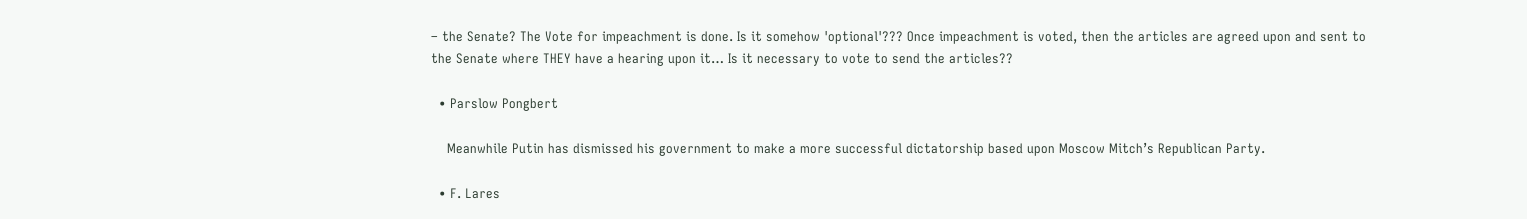– the Senate? The Vote for impeachment is done. Is it somehow 'optional'??? Once impeachment is voted, then the articles are agreed upon and sent to the Senate where THEY have a hearing upon it… Is it necessary to vote to send the articles??

  • Parslow Pongbert

    Meanwhile Putin has dismissed his government to make a more successful dictatorship based upon Moscow Mitch’s Republican Party.

  • F. Lares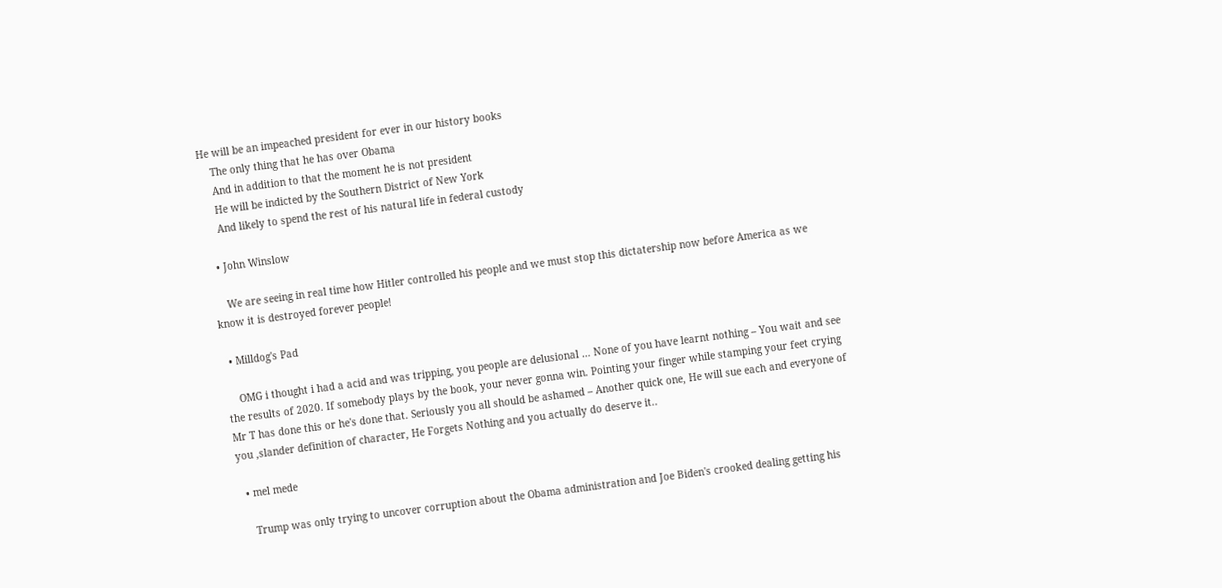He will be an impeached president for ever in our history books
    The only thing that he has over Obama
    And in addition to that the moment he is not president
    He will be indicted by the Southern District of New York
    And likely to spend the rest of his natural life in federal custody

  • John Winslow

    We are seeing in real time how Hitler controlled his people and we must stop this dictatership now before America as we know it is destroyed forever people!

  • Milldog's Pad

    OMG i thought i had a acid and was tripping, you people are delusional … None of you have learnt nothing – You wait and see the results of 2020. If somebody plays by the book, your never gonna win. Pointing your finger while stamping your feet crying Mr T has done this or he's done that. Seriously you all should be ashamed – Another quick one, He will sue each and everyone of you ,slander definition of character, He Forgets Nothing and you actually do deserve it..

  • mel mede

    Trump was only trying to uncover corruption about the Obama administration and Joe Biden's crooked dealing getting his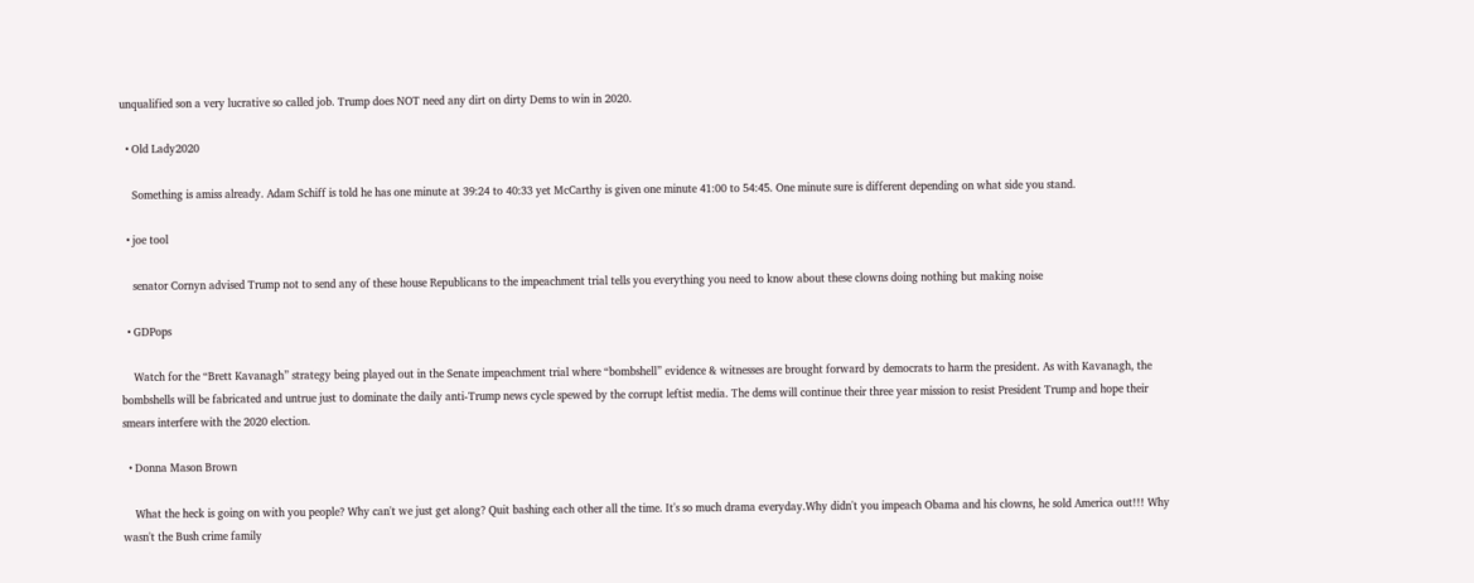unqualified son a very lucrative so called job. Trump does NOT need any dirt on dirty Dems to win in 2020.

  • Old Lady2020

    Something is amiss already. Adam Schiff is told he has one minute at 39:24 to 40:33 yet McCarthy is given one minute 41:00 to 54:45. One minute sure is different depending on what side you stand.

  • joe tool

    senator Cornyn advised Trump not to send any of these house Republicans to the impeachment trial tells you everything you need to know about these clowns doing nothing but making noise

  • GDPops

    Watch for the “Brett Kavanagh” strategy being played out in the Senate impeachment trial where “bombshell” evidence & witnesses are brought forward by democrats to harm the president. As with Kavanagh, the bombshells will be fabricated and untrue just to dominate the daily anti-Trump news cycle spewed by the corrupt leftist media. The dems will continue their three year mission to resist President Trump and hope their smears interfere with the 2020 election.

  • Donna Mason Brown

    What the heck is going on with you people? Why can't we just get along? Quit bashing each other all the time. It's so much drama everyday.Why didn't you impeach Obama and his clowns, he sold America out!!! Why wasn't the Bush crime family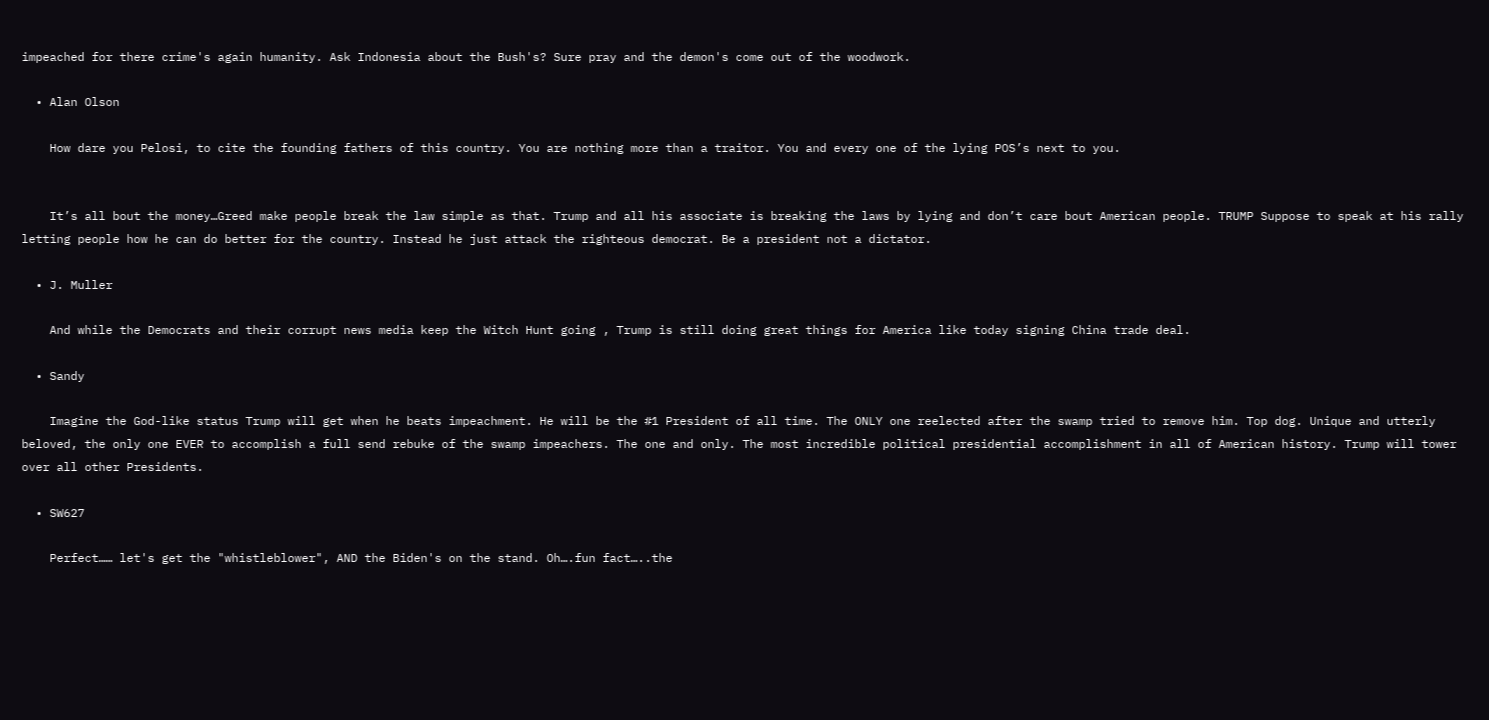impeached for there crime's again humanity. Ask Indonesia about the Bush's? Sure pray and the demon's come out of the woodwork.

  • Alan Olson

    How dare you Pelosi, to cite the founding fathers of this country. You are nothing more than a traitor. You and every one of the lying POS’s next to you.


    It’s all bout the money…Greed make people break the law simple as that. Trump and all his associate is breaking the laws by lying and don’t care bout American people. TRUMP Suppose to speak at his rally letting people how he can do better for the country. Instead he just attack the righteous democrat. Be a president not a dictator.

  • J. Muller

    And while the Democrats and their corrupt news media keep the Witch Hunt going , Trump is still doing great things for America like today signing China trade deal.

  • Sandy

    Imagine the God-like status Trump will get when he beats impeachment. He will be the #1 President of all time. The ONLY one reelected after the swamp tried to remove him. Top dog. Unique and utterly beloved, the only one EVER to accomplish a full send rebuke of the swamp impeachers. The one and only. The most incredible political presidential accomplishment in all of American history. Trump will tower over all other Presidents.

  • SW627

    Perfect…… let's get the "whistleblower", AND the Biden's on the stand. Oh….fun fact…..the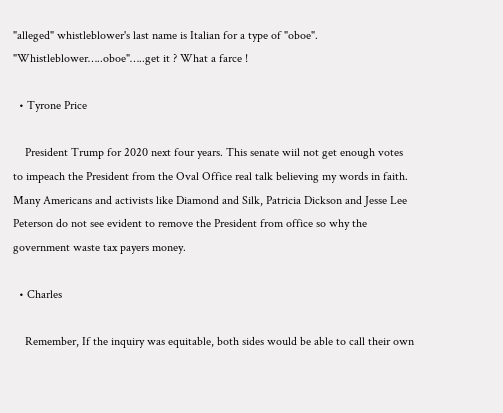"alleged" whistleblower's last name is Italian for a type of "oboe". "Whistleblower…..oboe"…..get it ? What a farce !

  • Tyrone Price

    President Trump for 2020 next four years. This senate wiil not get enough votes to impeach the President from the Oval Office real talk believing my words in faith. Many Americans and activists like Diamond and Silk, Patricia Dickson and Jesse Lee Peterson do not see evident to remove the President from office so why the government waste tax payers money.

  • Charles

    Remember, If the inquiry was equitable, both sides would be able to call their own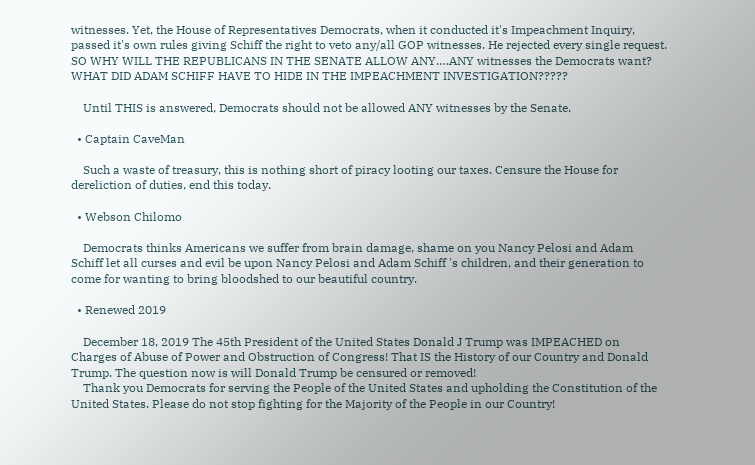witnesses. Yet, the House of Representatives Democrats, when it conducted it's Impeachment Inquiry, passed it's own rules giving Schiff the right to veto any/all GOP witnesses. He rejected every single request. SO WHY WILL THE REPUBLICANS IN THE SENATE ALLOW ANY….ANY witnesses the Democrats want? WHAT DID ADAM SCHIFF HAVE TO HIDE IN THE IMPEACHMENT INVESTIGATION?????

    Until THIS is answered, Democrats should not be allowed ANY witnesses by the Senate.

  • Captain CaveMan

    Such a waste of treasury, this is nothing short of piracy looting our taxes. Censure the House for dereliction of duties, end this today.

  • Webson Chilomo

    Democrats thinks Americans we suffer from brain damage, shame on you Nancy Pelosi and Adam Schiff let all curses and evil be upon Nancy Pelosi and Adam Schiff 's children, and their generation to come for wanting to bring bloodshed to our beautiful country.

  • Renewed 2019

    December 18, 2019 The 45th President of the United States Donald J Trump was IMPEACHED on Charges of Abuse of Power and Obstruction of Congress! That IS the History of our Country and Donald Trump. The question now is will Donald Trump be censured or removed!
    Thank you Democrats for serving the People of the United States and upholding the Constitution of the United States. Please do not stop fighting for the Majority of the People in our Country!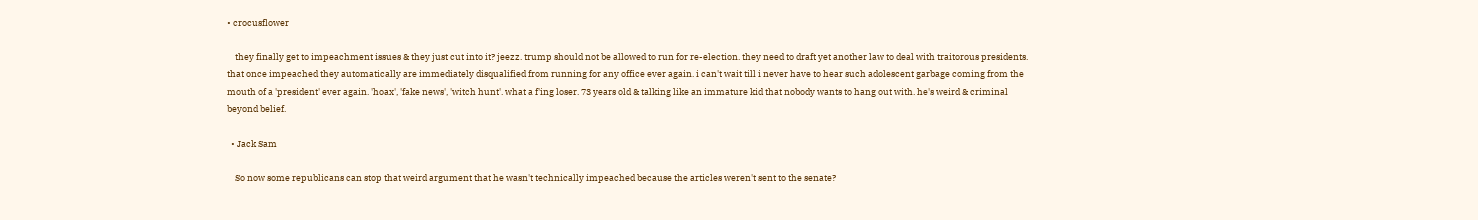• crocusflower

    they finally get to impeachment issues & they just cut into it? jeezz. trump should not be allowed to run for re-election. they need to draft yet another law to deal with traitorous presidents. that once impeached they automatically are immediately disqualified from running for any office ever again. i can't wait till i never have to hear such adolescent garbage coming from the mouth of a 'president' ever again. 'hoax', 'fake news', 'witch hunt'. what a f'ing loser. 73 years old & talking like an immature kid that nobody wants to hang out with. he's weird & criminal beyond belief.

  • Jack Sam

    So now some republicans can stop that weird argument that he wasn't technically impeached because the articles weren't sent to the senate?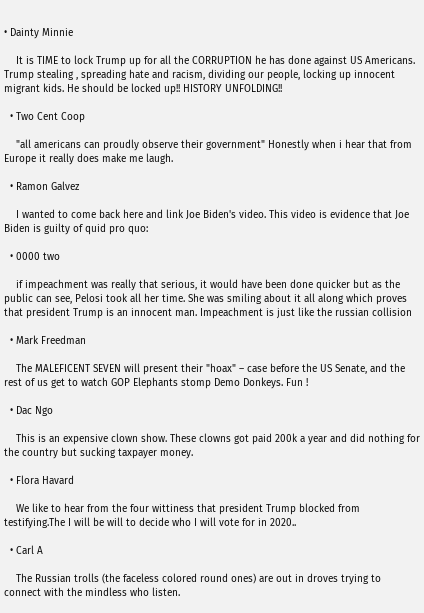• Dainty Minnie

    It is TIME to lock Trump up for all the CORRUPTION he has done against US Americans. Trump stealing , spreading hate and racism, dividing our people, locking up innocent migrant kids. He should be locked up!! HISTORY UNFOLDING!!

  • Two Cent Coop

    "all americans can proudly observe their government" Honestly when i hear that from Europe it really does make me laugh.

  • Ramon Galvez

    I wanted to come back here and link Joe Biden's video. This video is evidence that Joe Biden is guilty of quid pro quo:

  • 0000 two

    if impeachment was really that serious, it would have been done quicker but as the public can see, Pelosi took all her time. She was smiling about it all along which proves that president Trump is an innocent man. Impeachment is just like the russian collision

  • Mark Freedman

    The MALEFICENT SEVEN will present their "hoax" – case before the US Senate, and the rest of us get to watch GOP Elephants stomp Demo Donkeys. Fun !

  • Dac Ngo

    This is an expensive clown show. These clowns got paid 200k a year and did nothing for the country but sucking taxpayer money.

  • Flora Havard

    We like to hear from the four wittiness that president Trump blocked from testifying.The I will be will to decide who I will vote for in 2020..

  • Carl A

    The Russian trolls (the faceless colored round ones) are out in droves trying to connect with the mindless who listen.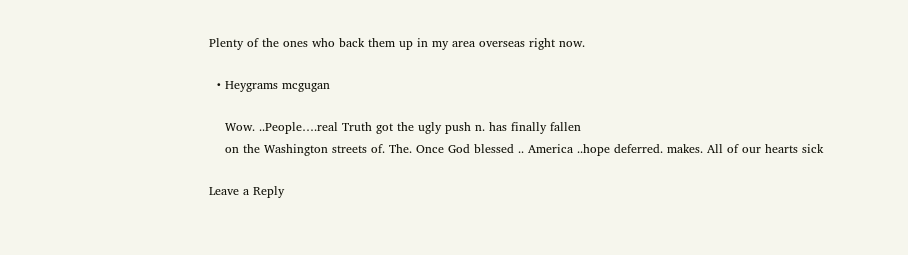Plenty of the ones who back them up in my area overseas right now.

  • Heygrams mcgugan

    Wow. ..People….real Truth got the ugly push n. has finally fallen
    on the Washington streets of. The. Once God blessed .. America ..hope deferred. makes. All of our hearts sick

Leave a Reply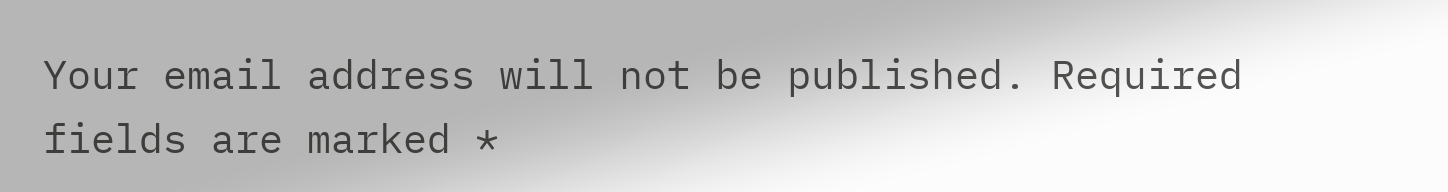Your email address will not be published. Required fields are marked *